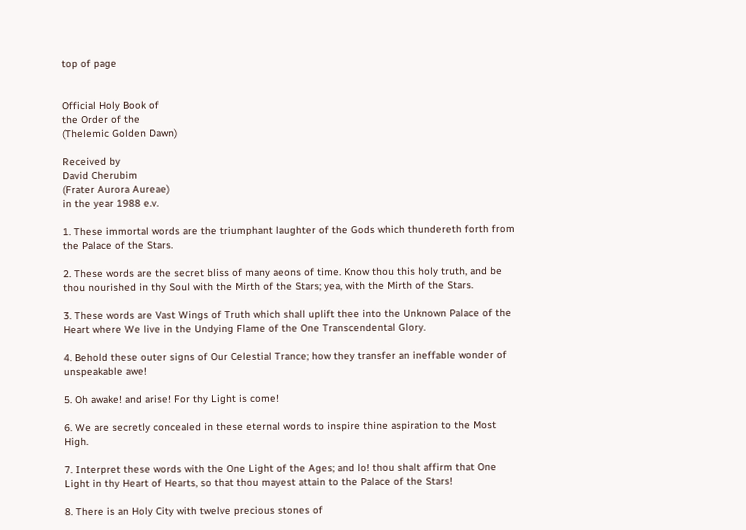top of page


Official Holy Book of
the Order of the
(Thelemic Golden Dawn)

Received by
David Cherubim
(Frater Aurora Aureae)
in the year 1988 e.v.

1. These immortal words are the triumphant laughter of the Gods which thundereth forth from the Palace of the Stars.

2. These words are the secret bliss of many aeons of time. Know thou this holy truth, and be thou nourished in thy Soul with the Mirth of the Stars; yea, with the Mirth of the Stars.

3. These words are Vast Wings of Truth which shall uplift thee into the Unknown Palace of the Heart where We live in the Undying Flame of the One Transcendental Glory.

4. Behold these outer signs of Our Celestial Trance; how they transfer an ineffable wonder of unspeakable awe!

5. Oh awake! and arise! For thy Light is come!

6. We are secretly concealed in these eternal words to inspire thine aspiration to the Most High.

7. Interpret these words with the One Light of the Ages; and lo! thou shalt affirm that One Light in thy Heart of Hearts, so that thou mayest attain to the Palace of the Stars!

8. There is an Holy City with twelve precious stones of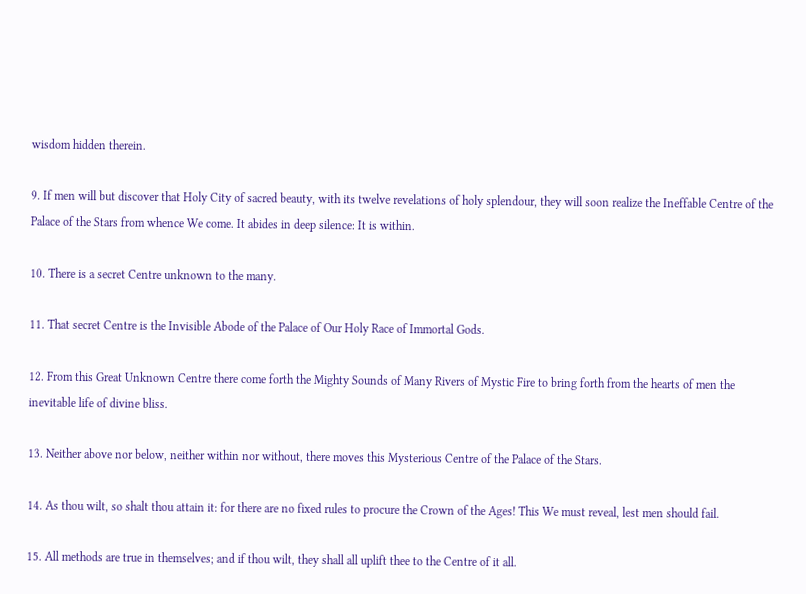wisdom hidden therein.

9. If men will but discover that Holy City of sacred beauty, with its twelve revelations of holy splendour, they will soon realize the Ineffable Centre of the Palace of the Stars from whence We come. It abides in deep silence: It is within.

10. There is a secret Centre unknown to the many.

11. That secret Centre is the Invisible Abode of the Palace of Our Holy Race of Immortal Gods.

12. From this Great Unknown Centre there come forth the Mighty Sounds of Many Rivers of Mystic Fire to bring forth from the hearts of men the inevitable life of divine bliss.

13. Neither above nor below, neither within nor without, there moves this Mysterious Centre of the Palace of the Stars.

14. As thou wilt, so shalt thou attain it: for there are no fixed rules to procure the Crown of the Ages! This We must reveal, lest men should fail.

15. All methods are true in themselves; and if thou wilt, they shall all uplift thee to the Centre of it all.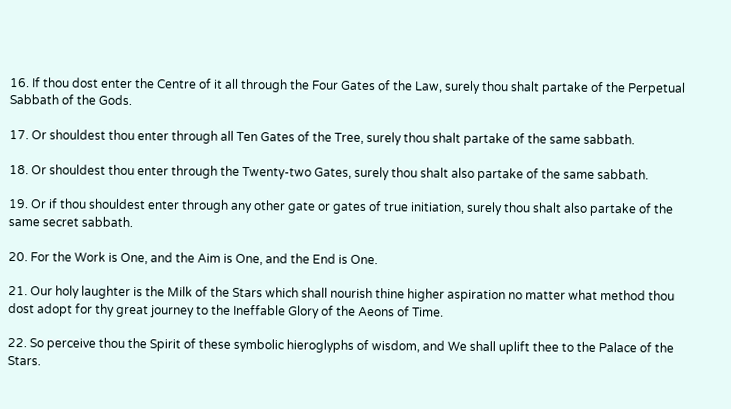16. If thou dost enter the Centre of it all through the Four Gates of the Law, surely thou shalt partake of the Perpetual Sabbath of the Gods.

17. Or shouldest thou enter through all Ten Gates of the Tree, surely thou shalt partake of the same sabbath.

18. Or shouldest thou enter through the Twenty-two Gates, surely thou shalt also partake of the same sabbath.

19. Or if thou shouldest enter through any other gate or gates of true initiation, surely thou shalt also partake of the same secret sabbath.

20. For the Work is One, and the Aim is One, and the End is One.

21. Our holy laughter is the Milk of the Stars which shall nourish thine higher aspiration no matter what method thou dost adopt for thy great journey to the Ineffable Glory of the Aeons of Time.

22. So perceive thou the Spirit of these symbolic hieroglyphs of wisdom, and We shall uplift thee to the Palace of the Stars.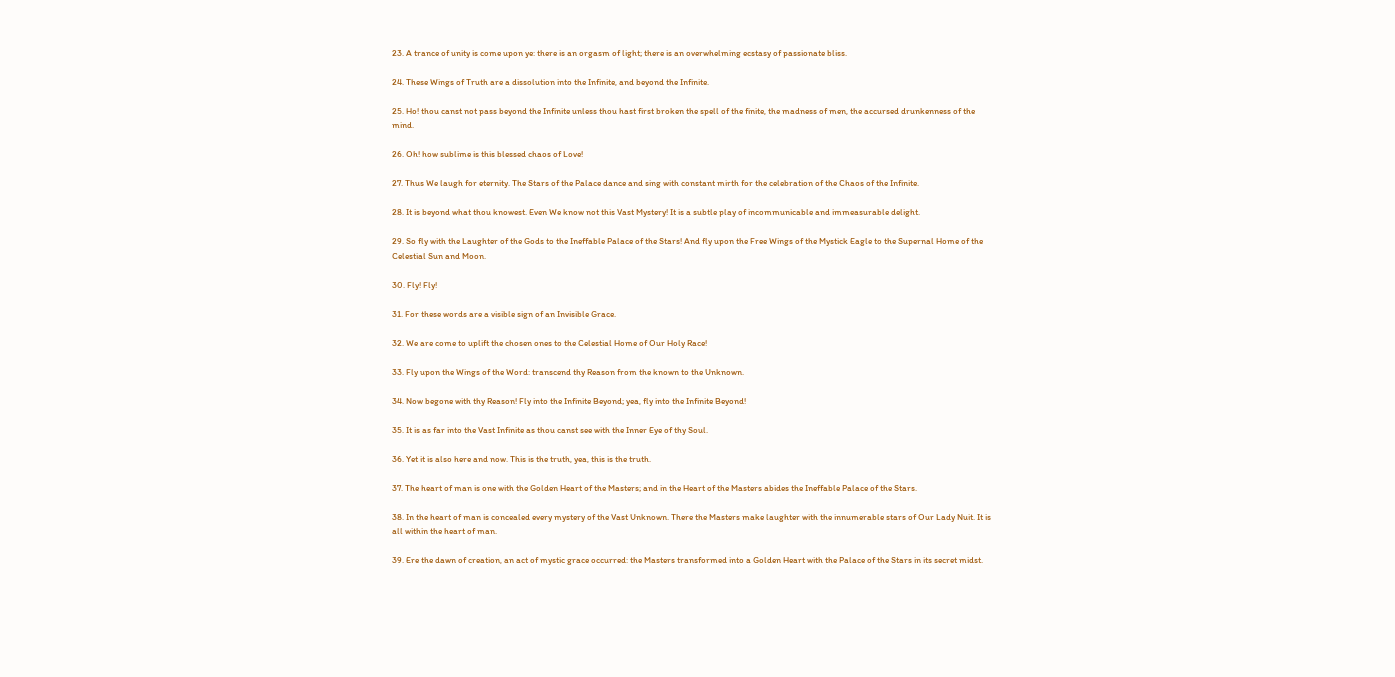23. A trance of unity is come upon ye: there is an orgasm of light; there is an overwhelming ecstasy of passionate bliss.

24. These Wings of Truth are a dissolution into the Infinite, and beyond the Infinite.

25. Ho! thou canst not pass beyond the Infinite unless thou hast first broken the spell of the finite, the madness of men, the accursed drunkenness of the mind.

26. Oh! how sublime is this blessed chaos of Love!

27. Thus We laugh for eternity. The Stars of the Palace dance and sing with constant mirth for the celebration of the Chaos of the Infinite.

28. It is beyond what thou knowest. Even We know not this Vast Mystery! It is a subtle play of incommunicable and immeasurable delight.

29. So fly with the Laughter of the Gods to the Ineffable Palace of the Stars! And fly upon the Free Wings of the Mystick Eagle to the Supernal Home of the Celestial Sun and Moon.

30. Fly! Fly!

31. For these words are a visible sign of an Invisible Grace.

32. We are come to uplift the chosen ones to the Celestial Home of Our Holy Race!

33. Fly upon the Wings of the Word: transcend thy Reason from the known to the Unknown.

34. Now begone with thy Reason! Fly into the Infinite Beyond; yea, fly into the Infinite Beyond!

35. It is as far into the Vast Infinite as thou canst see with the Inner Eye of thy Soul.

36. Yet it is also here and now. This is the truth, yea, this is the truth.

37. The heart of man is one with the Golden Heart of the Masters; and in the Heart of the Masters abides the Ineffable Palace of the Stars.

38. In the heart of man is concealed every mystery of the Vast Unknown. There the Masters make laughter with the innumerable stars of Our Lady Nuit. It is all within the heart of man.

39. Ere the dawn of creation, an act of mystic grace occurred: the Masters transformed into a Golden Heart with the Palace of the Stars in its secret midst.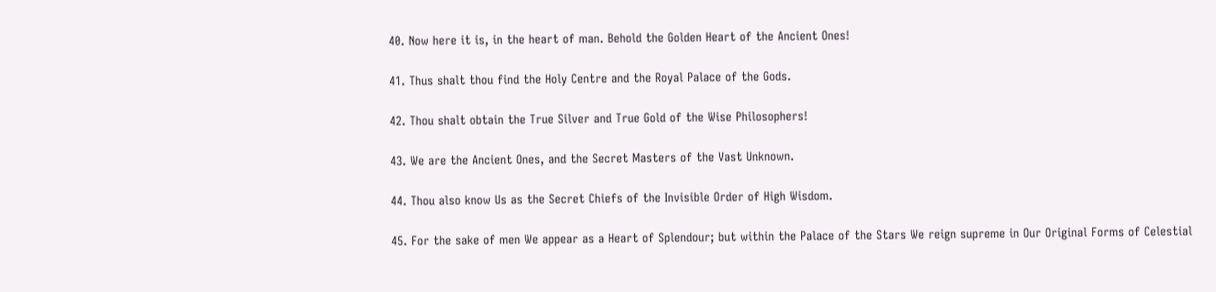40. Now here it is, in the heart of man. Behold the Golden Heart of the Ancient Ones!

41. Thus shalt thou find the Holy Centre and the Royal Palace of the Gods.

42. Thou shalt obtain the True Silver and True Gold of the Wise Philosophers!

43. We are the Ancient Ones, and the Secret Masters of the Vast Unknown.

44. Thou also know Us as the Secret Chiefs of the Invisible Order of High Wisdom.

45. For the sake of men We appear as a Heart of Splendour; but within the Palace of the Stars We reign supreme in Our Original Forms of Celestial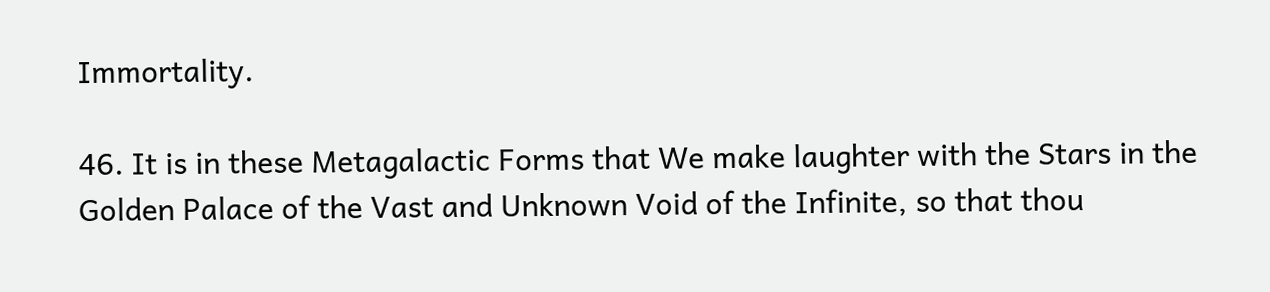Immortality.

46. It is in these Metagalactic Forms that We make laughter with the Stars in the Golden Palace of the Vast and Unknown Void of the Infinite, so that thou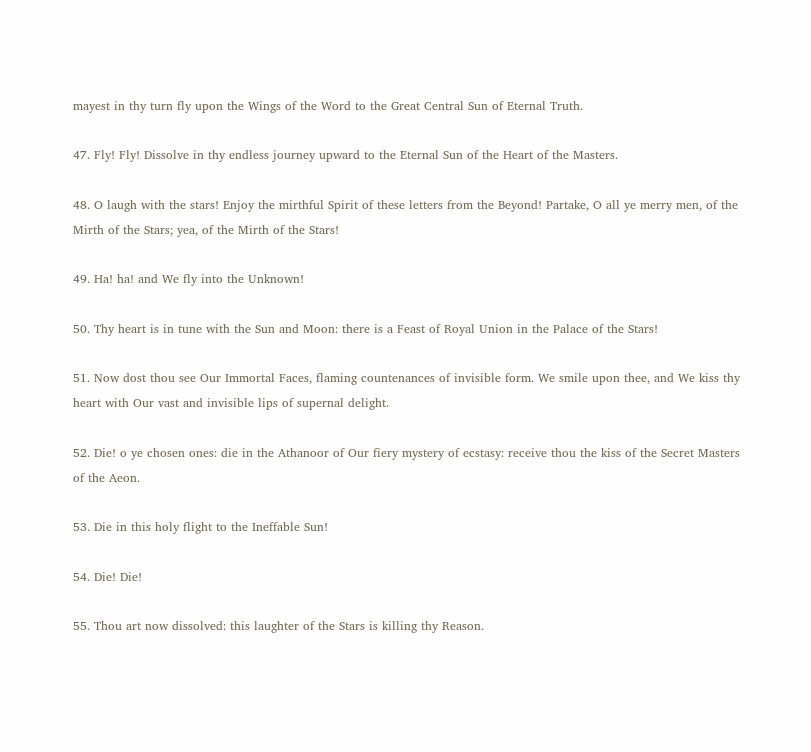mayest in thy turn fly upon the Wings of the Word to the Great Central Sun of Eternal Truth.

47. Fly! Fly! Dissolve in thy endless journey upward to the Eternal Sun of the Heart of the Masters.

48. O laugh with the stars! Enjoy the mirthful Spirit of these letters from the Beyond! Partake, O all ye merry men, of the Mirth of the Stars; yea, of the Mirth of the Stars!

49. Ha! ha! and We fly into the Unknown!

50. Thy heart is in tune with the Sun and Moon: there is a Feast of Royal Union in the Palace of the Stars!

51. Now dost thou see Our Immortal Faces, flaming countenances of invisible form. We smile upon thee, and We kiss thy heart with Our vast and invisible lips of supernal delight.

52. Die! o ye chosen ones: die in the Athanoor of Our fiery mystery of ecstasy: receive thou the kiss of the Secret Masters of the Aeon.

53. Die in this holy flight to the Ineffable Sun!

54. Die! Die!

55. Thou art now dissolved: this laughter of the Stars is killing thy Reason.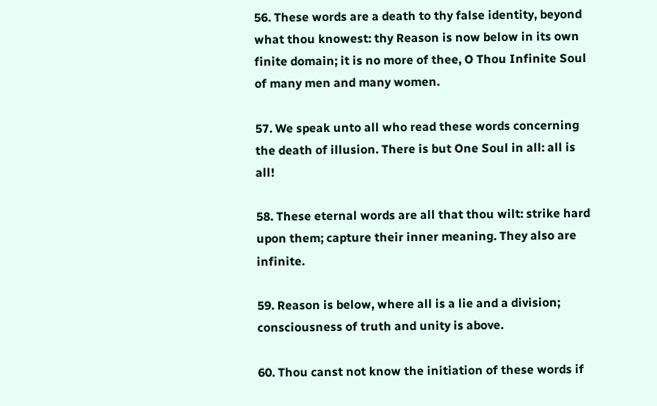56. These words are a death to thy false identity, beyond what thou knowest: thy Reason is now below in its own finite domain; it is no more of thee, O Thou Infinite Soul of many men and many women.

57. We speak unto all who read these words concerning the death of illusion. There is but One Soul in all: all is all!

58. These eternal words are all that thou wilt: strike hard upon them; capture their inner meaning. They also are infinite.

59. Reason is below, where all is a lie and a division; consciousness of truth and unity is above.

60. Thou canst not know the initiation of these words if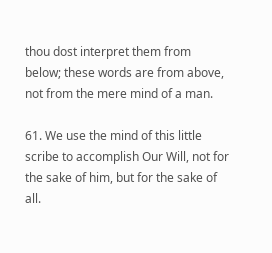thou dost interpret them from below; these words are from above, not from the mere mind of a man.

61. We use the mind of this little scribe to accomplish Our Will, not for the sake of him, but for the sake of all.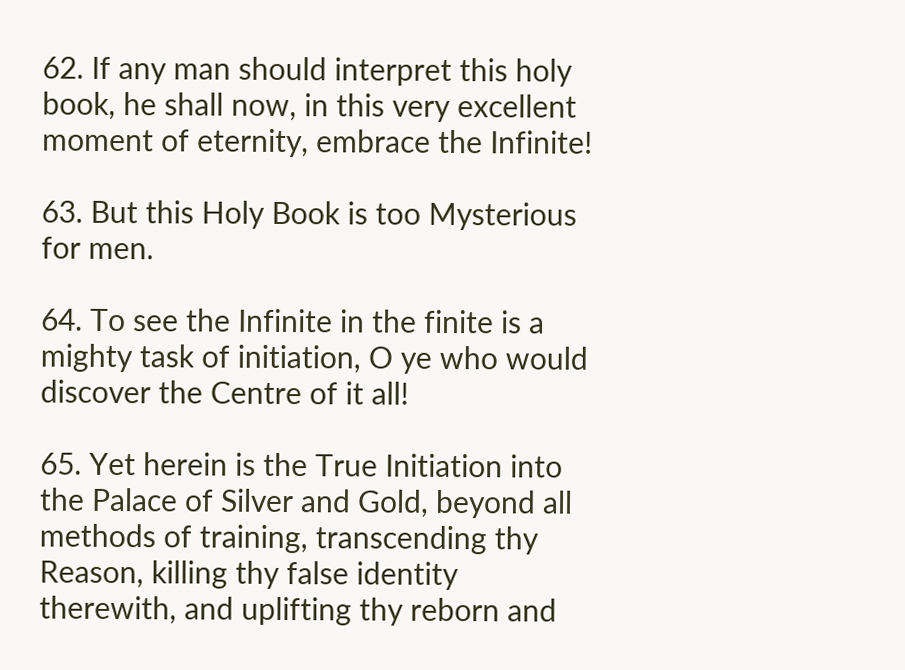62. If any man should interpret this holy book, he shall now, in this very excellent moment of eternity, embrace the Infinite!

63. But this Holy Book is too Mysterious for men.

64. To see the Infinite in the finite is a mighty task of initiation, O ye who would discover the Centre of it all!

65. Yet herein is the True Initiation into the Palace of Silver and Gold, beyond all methods of training, transcending thy Reason, killing thy false identity therewith, and uplifting thy reborn and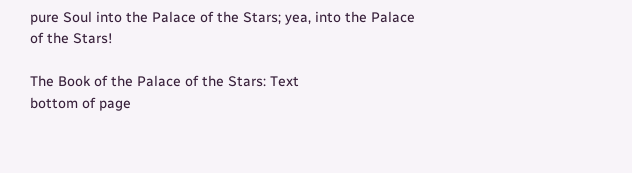pure Soul into the Palace of the Stars; yea, into the Palace of the Stars!

The Book of the Palace of the Stars: Text
bottom of page